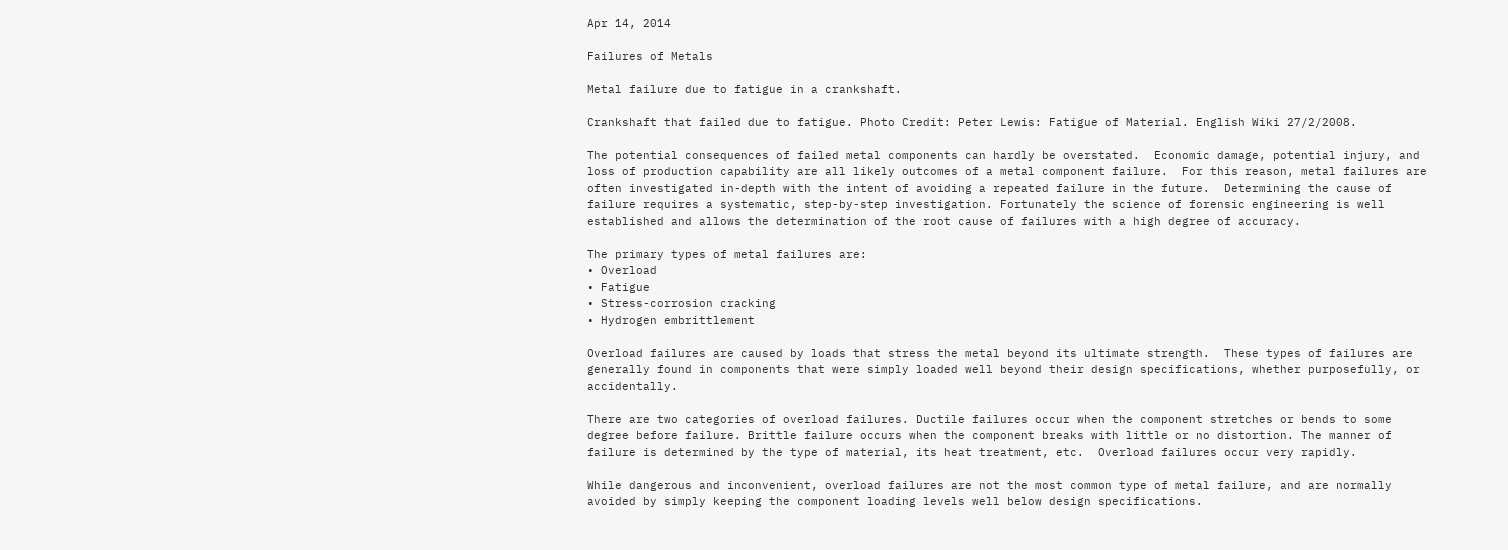Apr 14, 2014

Failures of Metals

Metal failure due to fatigue in a crankshaft.

Crankshaft that failed due to fatigue. Photo Credit: Peter Lewis: Fatigue of Material. English Wiki 27/2/2008.

The potential consequences of failed metal components can hardly be overstated.  Economic damage, potential injury, and loss of production capability are all likely outcomes of a metal component failure.  For this reason, metal failures are often investigated in-depth with the intent of avoiding a repeated failure in the future.  Determining the cause of failure requires a systematic, step-by-step investigation. Fortunately the science of forensic engineering is well established and allows the determination of the root cause of failures with a high degree of accuracy.

The primary types of metal failures are:
• Overload
• Fatigue
• Stress-corrosion cracking
• Hydrogen embrittlement

Overload failures are caused by loads that stress the metal beyond its ultimate strength.  These types of failures are generally found in components that were simply loaded well beyond their design specifications, whether purposefully, or accidentally.

There are two categories of overload failures. Ductile failures occur when the component stretches or bends to some degree before failure. Brittle failure occurs when the component breaks with little or no distortion. The manner of failure is determined by the type of material, its heat treatment, etc.  Overload failures occur very rapidly.

While dangerous and inconvenient, overload failures are not the most common type of metal failure, and are normally avoided by simply keeping the component loading levels well below design specifications.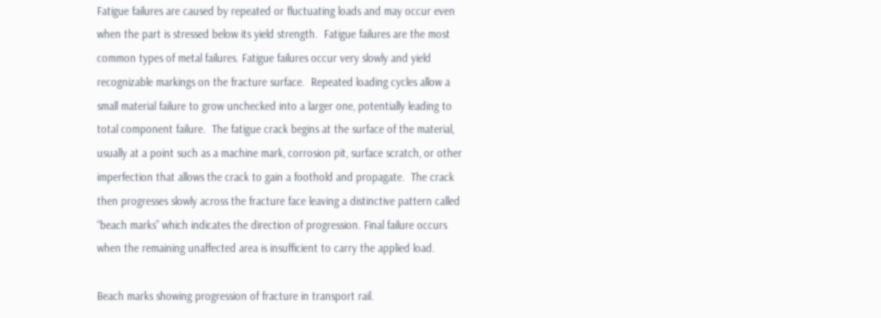Fatigue failures are caused by repeated or fluctuating loads and may occur even when the part is stressed below its yield strength.  Fatigue failures are the most common types of metal failures. Fatigue failures occur very slowly and yield recognizable markings on the fracture surface.  Repeated loading cycles allow a small material failure to grow unchecked into a larger one, potentially leading to total component failure.  The fatigue crack begins at the surface of the material, usually at a point such as a machine mark, corrosion pit, surface scratch, or other imperfection that allows the crack to gain a foothold and propagate.  The crack then progresses slowly across the fracture face leaving a distinctive pattern called “beach marks” which indicates the direction of progression. Final failure occurs when the remaining unaffected area is insufficient to carry the applied load.

Beach marks showing progression of fracture in transport rail.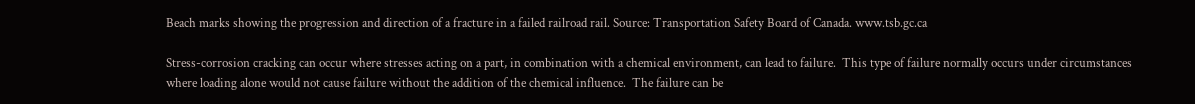Beach marks showing the progression and direction of a fracture in a failed railroad rail. Source: Transportation Safety Board of Canada. www.tsb.gc.ca

Stress-corrosion cracking can occur where stresses acting on a part, in combination with a chemical environment, can lead to failure.  This type of failure normally occurs under circumstances where loading alone would not cause failure without the addition of the chemical influence.  The failure can be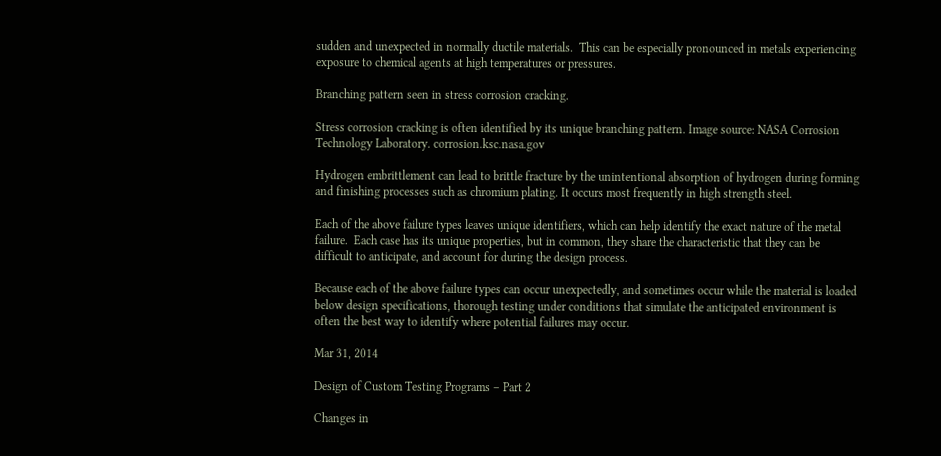sudden and unexpected in normally ductile materials.  This can be especially pronounced in metals experiencing exposure to chemical agents at high temperatures or pressures.

Branching pattern seen in stress corrosion cracking.

Stress corrosion cracking is often identified by its unique branching pattern. Image source: NASA Corrosion Technology Laboratory. corrosion.ksc.nasa.gov

Hydrogen embrittlement can lead to brittle fracture by the unintentional absorption of hydrogen during forming and finishing processes such as chromium plating. It occurs most frequently in high strength steel.

Each of the above failure types leaves unique identifiers, which can help identify the exact nature of the metal failure.  Each case has its unique properties, but in common, they share the characteristic that they can be difficult to anticipate, and account for during the design process.

Because each of the above failure types can occur unexpectedly, and sometimes occur while the material is loaded below design specifications, thorough testing under conditions that simulate the anticipated environment is often the best way to identify where potential failures may occur.

Mar 31, 2014

Design of Custom Testing Programs – Part 2

Changes in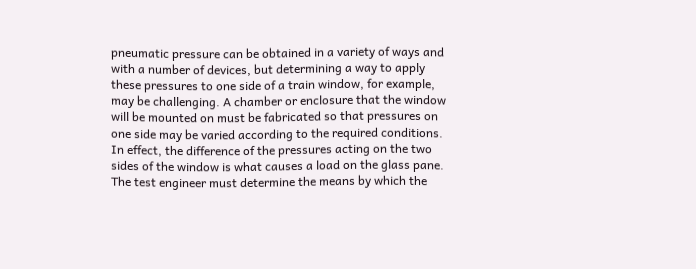pneumatic pressure can be obtained in a variety of ways and with a number of devices, but determining a way to apply these pressures to one side of a train window, for example, may be challenging. A chamber or enclosure that the window will be mounted on must be fabricated so that pressures on one side may be varied according to the required conditions. In effect, the difference of the pressures acting on the two sides of the window is what causes a load on the glass pane. The test engineer must determine the means by which the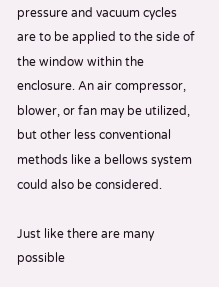pressure and vacuum cycles are to be applied to the side of the window within the enclosure. An air compressor, blower, or fan may be utilized, but other less conventional methods like a bellows system could also be considered.

Just like there are many possible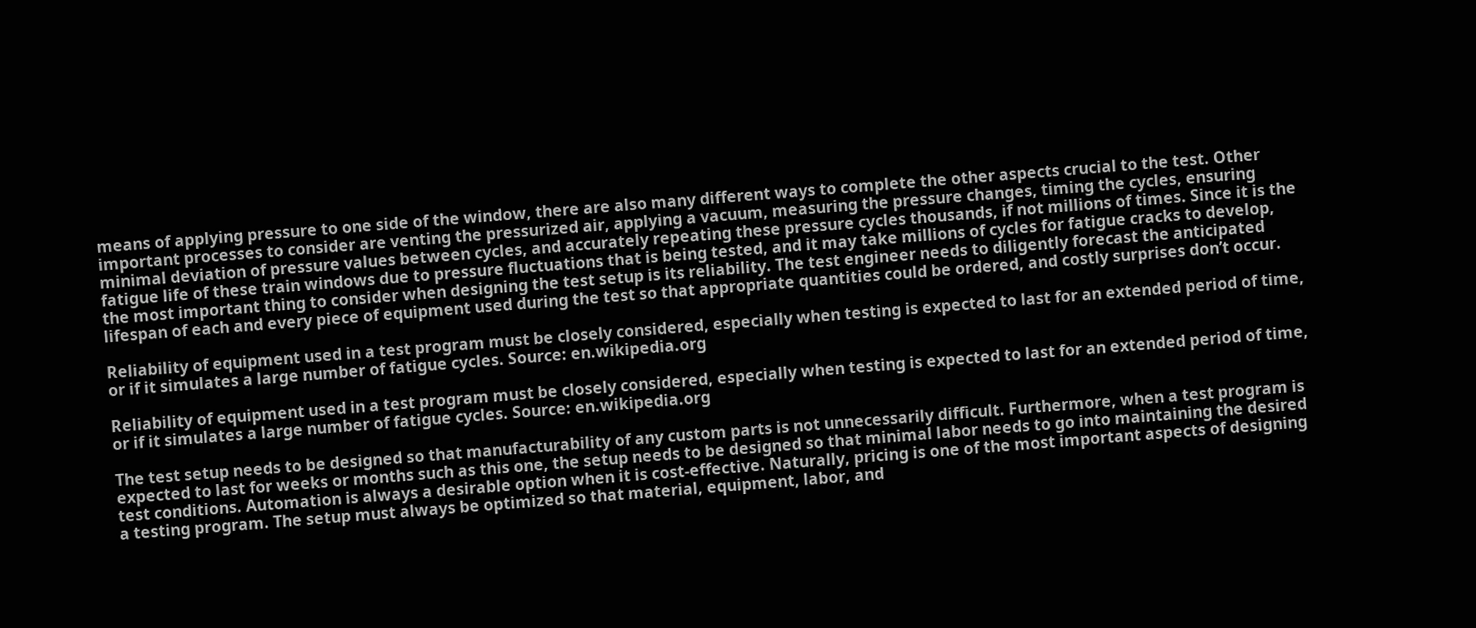means of applying pressure to one side of the window, there are also many different ways to complete the other aspects crucial to the test. Other important processes to consider are venting the pressurized air, applying a vacuum, measuring the pressure changes, timing the cycles, ensuring minimal deviation of pressure values between cycles, and accurately repeating these pressure cycles thousands, if not millions of times. Since it is the fatigue life of these train windows due to pressure fluctuations that is being tested, and it may take millions of cycles for fatigue cracks to develop, the most important thing to consider when designing the test setup is its reliability. The test engineer needs to diligently forecast the anticipated lifespan of each and every piece of equipment used during the test so that appropriate quantities could be ordered, and costly surprises don’t occur.

Reliability of equipment used in a test program must be closely considered, especially when testing is expected to last for an extended period of time, or if it simulates a large number of fatigue cycles. Source: en.wikipedia.org

Reliability of equipment used in a test program must be closely considered, especially when testing is expected to last for an extended period of time, or if it simulates a large number of fatigue cycles. Source: en.wikipedia.org

The test setup needs to be designed so that manufacturability of any custom parts is not unnecessarily difficult. Furthermore, when a test program is expected to last for weeks or months such as this one, the setup needs to be designed so that minimal labor needs to go into maintaining the desired test conditions. Automation is always a desirable option when it is cost-effective. Naturally, pricing is one of the most important aspects of designing a testing program. The setup must always be optimized so that material, equipment, labor, and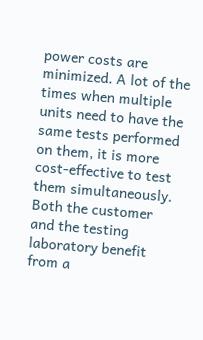power costs are minimized. A lot of the times when multiple units need to have the same tests performed on them, it is more cost-effective to test them simultaneously. Both the customer and the testing laboratory benefit from a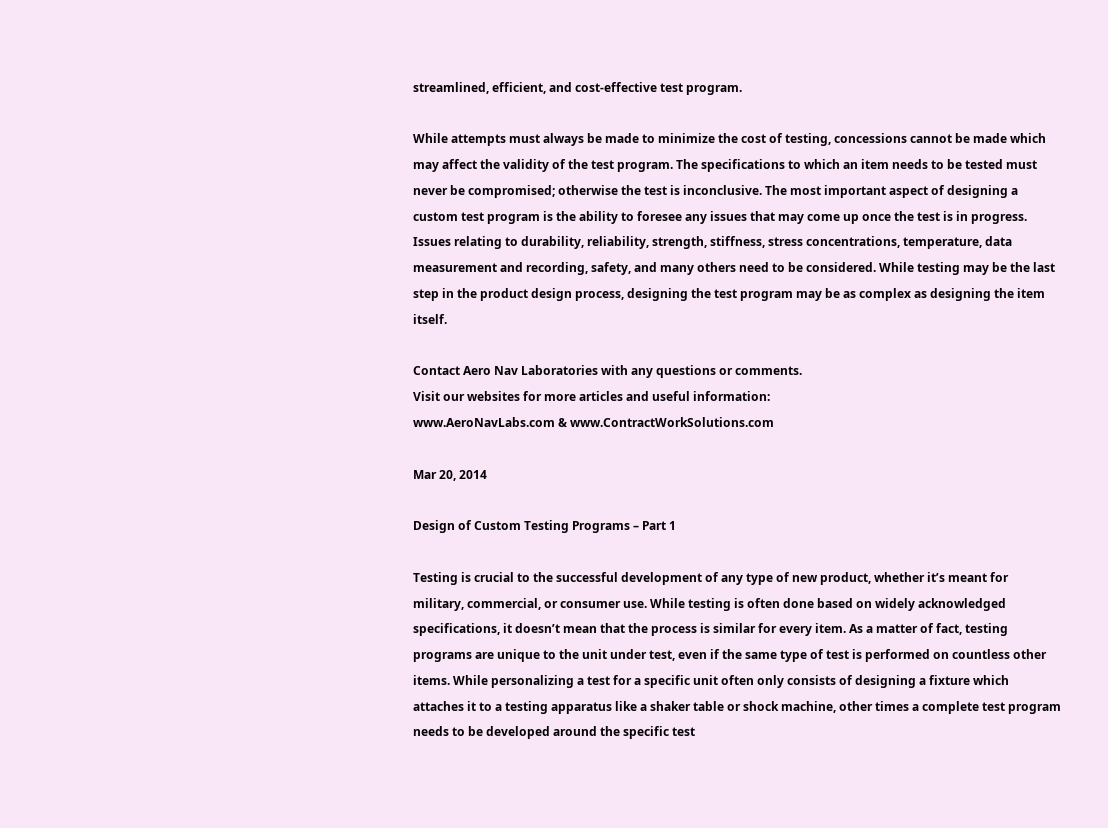streamlined, efficient, and cost-effective test program.

While attempts must always be made to minimize the cost of testing, concessions cannot be made which may affect the validity of the test program. The specifications to which an item needs to be tested must never be compromised; otherwise the test is inconclusive. The most important aspect of designing a custom test program is the ability to foresee any issues that may come up once the test is in progress. Issues relating to durability, reliability, strength, stiffness, stress concentrations, temperature, data measurement and recording, safety, and many others need to be considered. While testing may be the last step in the product design process, designing the test program may be as complex as designing the item itself.

Contact Aero Nav Laboratories with any questions or comments.
Visit our websites for more articles and useful information:
www.AeroNavLabs.com & www.ContractWorkSolutions.com

Mar 20, 2014

Design of Custom Testing Programs – Part 1

Testing is crucial to the successful development of any type of new product, whether it’s meant for military, commercial, or consumer use. While testing is often done based on widely acknowledged specifications, it doesn’t mean that the process is similar for every item. As a matter of fact, testing programs are unique to the unit under test, even if the same type of test is performed on countless other items. While personalizing a test for a specific unit often only consists of designing a fixture which attaches it to a testing apparatus like a shaker table or shock machine, other times a complete test program needs to be developed around the specific test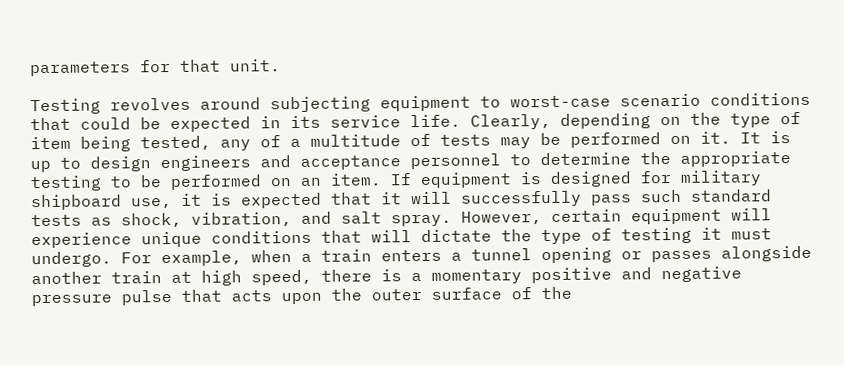parameters for that unit.

Testing revolves around subjecting equipment to worst-case scenario conditions that could be expected in its service life. Clearly, depending on the type of item being tested, any of a multitude of tests may be performed on it. It is up to design engineers and acceptance personnel to determine the appropriate testing to be performed on an item. If equipment is designed for military shipboard use, it is expected that it will successfully pass such standard tests as shock, vibration, and salt spray. However, certain equipment will experience unique conditions that will dictate the type of testing it must undergo. For example, when a train enters a tunnel opening or passes alongside another train at high speed, there is a momentary positive and negative pressure pulse that acts upon the outer surface of the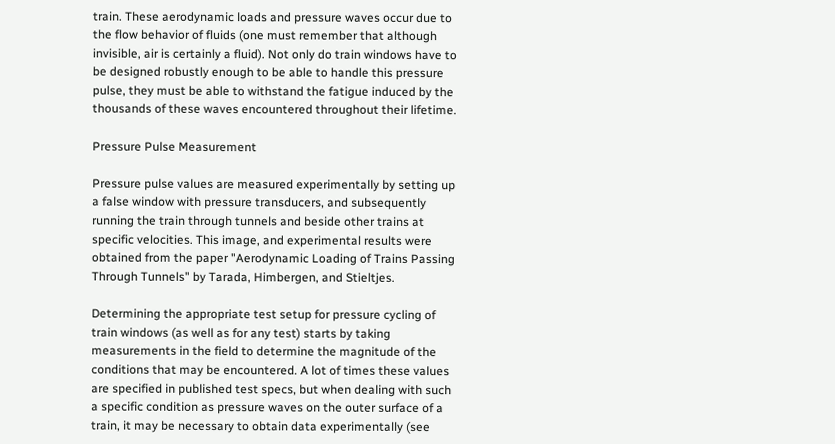train. These aerodynamic loads and pressure waves occur due to the flow behavior of fluids (one must remember that although invisible, air is certainly a fluid). Not only do train windows have to be designed robustly enough to be able to handle this pressure pulse, they must be able to withstand the fatigue induced by the thousands of these waves encountered throughout their lifetime.

Pressure Pulse Measurement

Pressure pulse values are measured experimentally by setting up a false window with pressure transducers, and subsequently running the train through tunnels and beside other trains at specific velocities. This image, and experimental results were obtained from the paper "Aerodynamic Loading of Trains Passing Through Tunnels" by Tarada, Himbergen, and Stieltjes.

Determining the appropriate test setup for pressure cycling of train windows (as well as for any test) starts by taking measurements in the field to determine the magnitude of the conditions that may be encountered. A lot of times these values are specified in published test specs, but when dealing with such a specific condition as pressure waves on the outer surface of a train, it may be necessary to obtain data experimentally (see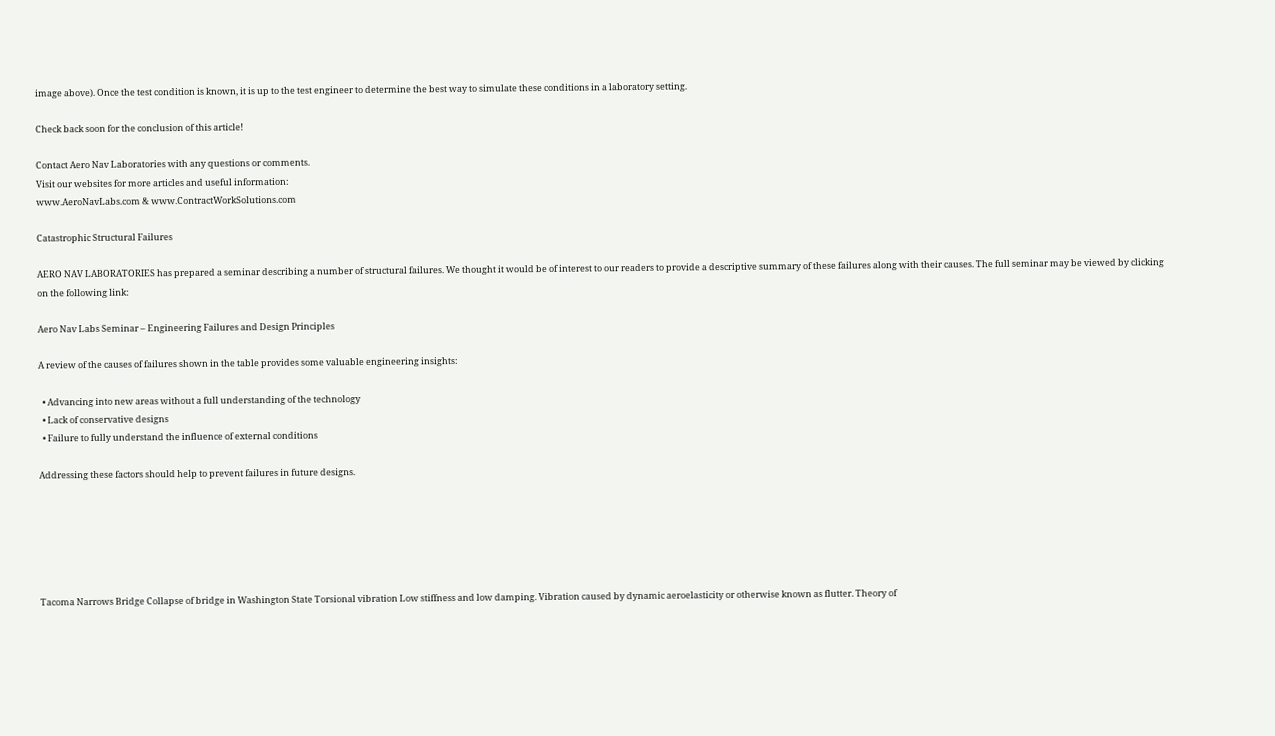image above). Once the test condition is known, it is up to the test engineer to determine the best way to simulate these conditions in a laboratory setting.

Check back soon for the conclusion of this article!

Contact Aero Nav Laboratories with any questions or comments.
Visit our websites for more articles and useful information:
www.AeroNavLabs.com & www.ContractWorkSolutions.com

Catastrophic Structural Failures

AERO NAV LABORATORIES has prepared a seminar describing a number of structural failures. We thought it would be of interest to our readers to provide a descriptive summary of these failures along with their causes. The full seminar may be viewed by clicking on the following link:

Aero Nav Labs Seminar – Engineering Failures and Design Principles

A review of the causes of failures shown in the table provides some valuable engineering insights:

  • Advancing into new areas without a full understanding of the technology
  • Lack of conservative designs
  • Failure to fully understand the influence of external conditions

Addressing these factors should help to prevent failures in future designs.






Tacoma Narrows Bridge Collapse of bridge in Washington State Torsional vibration Low stiffness and low damping. Vibration caused by dynamic aeroelasticity or otherwise known as flutter. Theory of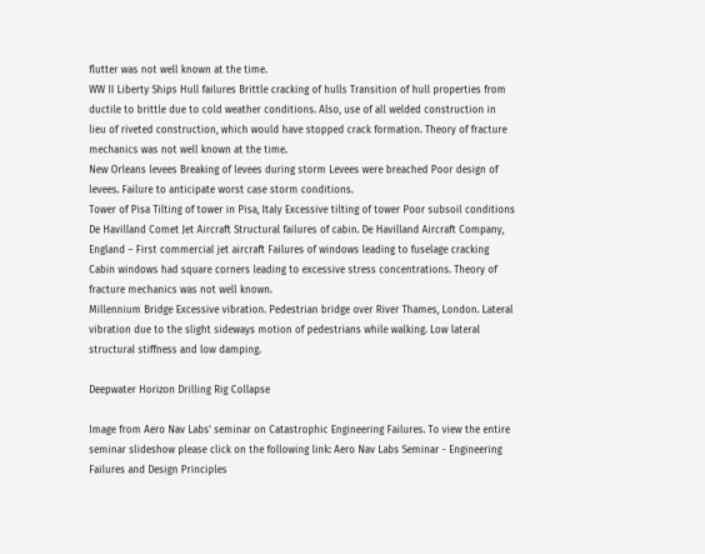flutter was not well known at the time.
WW II Liberty Ships Hull failures Brittle cracking of hulls Transition of hull properties from ductile to brittle due to cold weather conditions. Also, use of all welded construction in lieu of riveted construction, which would have stopped crack formation. Theory of fracture mechanics was not well known at the time.
New Orleans levees Breaking of levees during storm Levees were breached Poor design of levees. Failure to anticipate worst case storm conditions.
Tower of Pisa Tilting of tower in Pisa, Italy Excessive tilting of tower Poor subsoil conditions
De Havilland Comet Jet Aircraft Structural failures of cabin. De Havilland Aircraft Company, England – First commercial jet aircraft Failures of windows leading to fuselage cracking Cabin windows had square corners leading to excessive stress concentrations. Theory of fracture mechanics was not well known.
Millennium Bridge Excessive vibration. Pedestrian bridge over River Thames, London. Lateral vibration due to the slight sideways motion of pedestrians while walking. Low lateral structural stiffness and low damping.

Deepwater Horizon Drilling Rig Collapse

Image from Aero Nav Labs' seminar on Catastrophic Engineering Failures. To view the entire seminar slideshow please click on the following link: Aero Nav Labs Seminar - Engineering Failures and Design Principles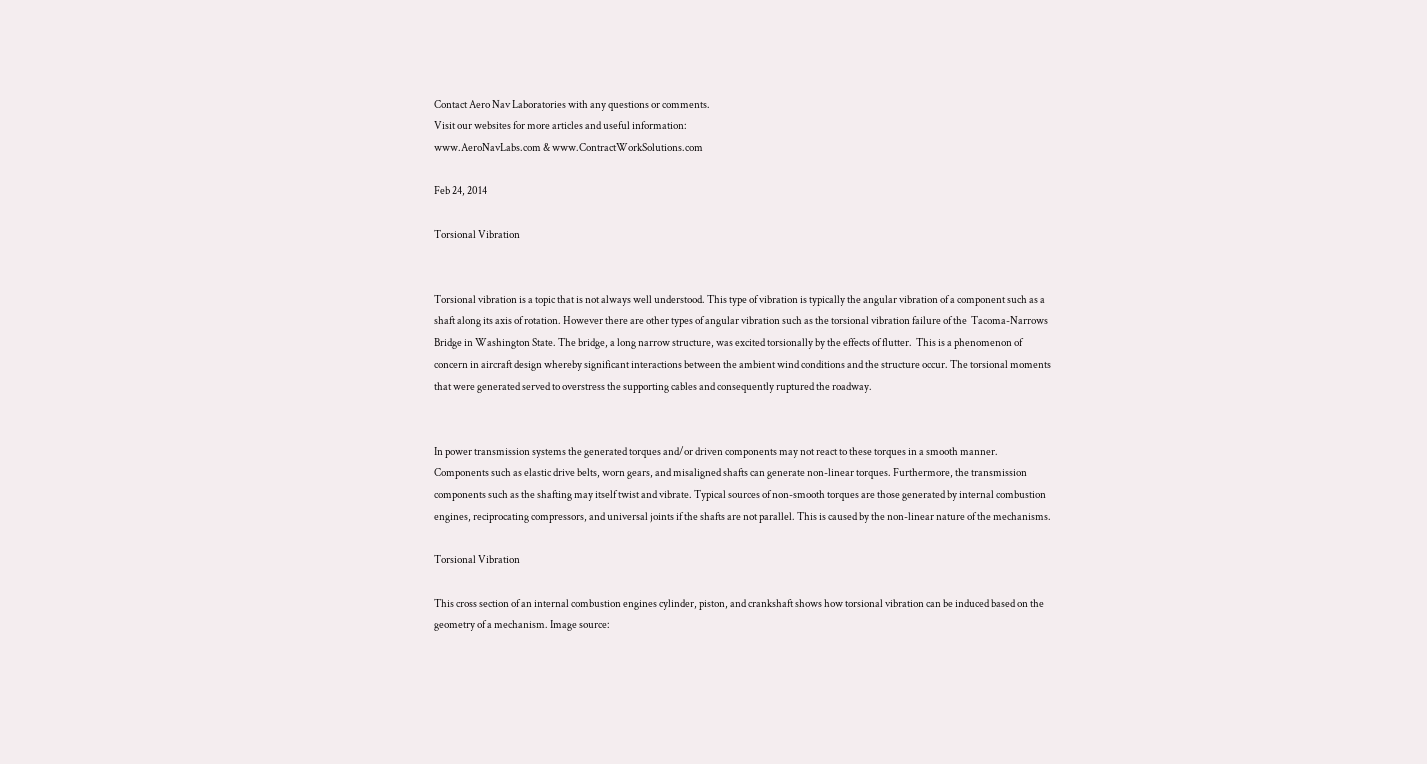Contact Aero Nav Laboratories with any questions or comments.
Visit our websites for more articles and useful information:
www.AeroNavLabs.com & www.ContractWorkSolutions.com

Feb 24, 2014

Torsional Vibration


Torsional vibration is a topic that is not always well understood. This type of vibration is typically the angular vibration of a component such as a shaft along its axis of rotation. However there are other types of angular vibration such as the torsional vibration failure of the  Tacoma-Narrows Bridge in Washington State. The bridge, a long narrow structure, was excited torsionally by the effects of flutter.  This is a phenomenon of concern in aircraft design whereby significant interactions between the ambient wind conditions and the structure occur. The torsional moments that were generated served to overstress the supporting cables and consequently ruptured the roadway.


In power transmission systems the generated torques and/or driven components may not react to these torques in a smooth manner. Components such as elastic drive belts, worn gears, and misaligned shafts can generate non-linear torques. Furthermore, the transmission components such as the shafting may itself twist and vibrate. Typical sources of non-smooth torques are those generated by internal combustion engines, reciprocating compressors, and universal joints if the shafts are not parallel. This is caused by the non-linear nature of the mechanisms.

Torsional Vibration

This cross section of an internal combustion engines cylinder, piston, and crankshaft shows how torsional vibration can be induced based on the geometry of a mechanism. Image source: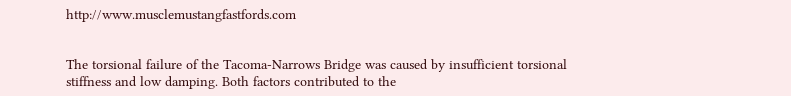http://www.musclemustangfastfords.com


The torsional failure of the Tacoma-Narrows Bridge was caused by insufficient torsional stiffness and low damping. Both factors contributed to the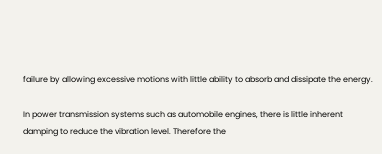failure by allowing excessive motions with little ability to absorb and dissipate the energy.

In power transmission systems such as automobile engines, there is little inherent damping to reduce the vibration level. Therefore the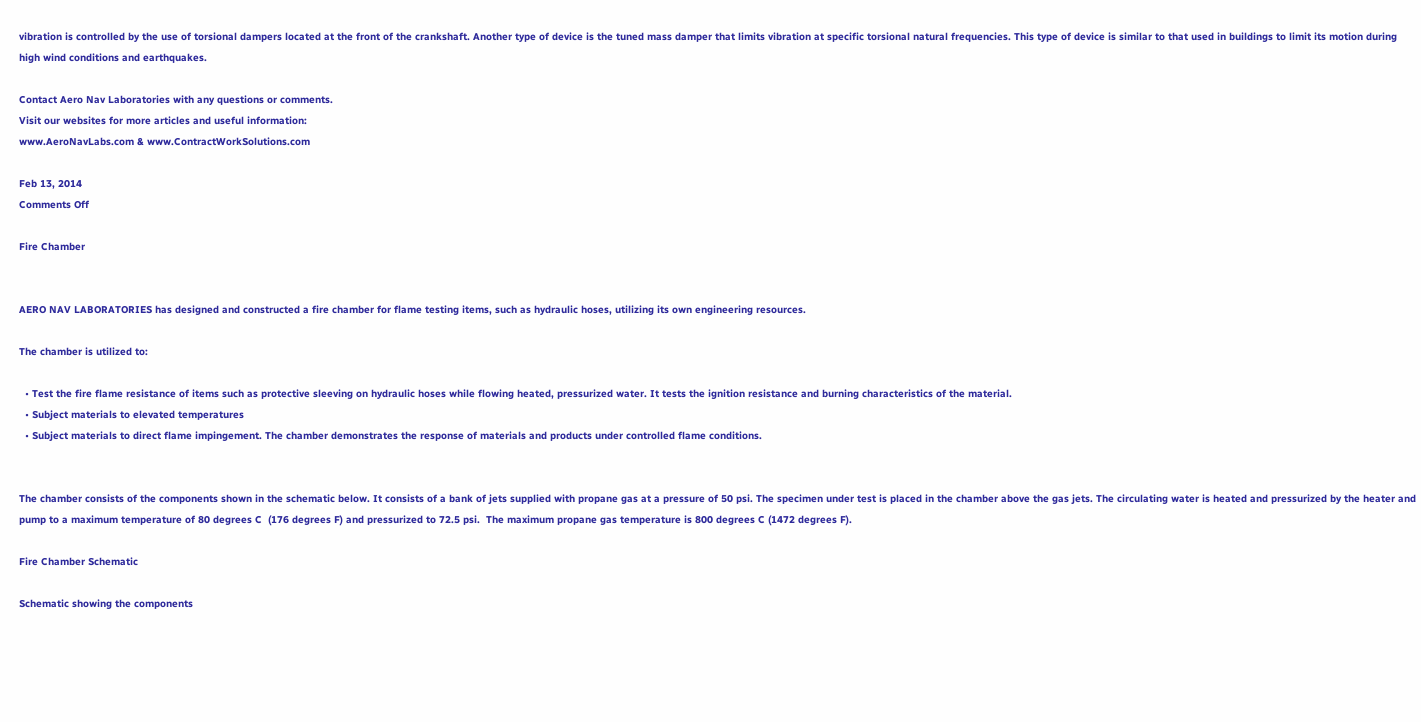vibration is controlled by the use of torsional dampers located at the front of the crankshaft. Another type of device is the tuned mass damper that limits vibration at specific torsional natural frequencies. This type of device is similar to that used in buildings to limit its motion during high wind conditions and earthquakes.

Contact Aero Nav Laboratories with any questions or comments.
Visit our websites for more articles and useful information:
www.AeroNavLabs.com & www.ContractWorkSolutions.com

Feb 13, 2014
Comments Off

Fire Chamber


AERO NAV LABORATORIES has designed and constructed a fire chamber for flame testing items, such as hydraulic hoses, utilizing its own engineering resources.

The chamber is utilized to:

  • Test the fire flame resistance of items such as protective sleeving on hydraulic hoses while flowing heated, pressurized water. It tests the ignition resistance and burning characteristics of the material.
  • Subject materials to elevated temperatures
  • Subject materials to direct flame impingement. The chamber demonstrates the response of materials and products under controlled flame conditions.


The chamber consists of the components shown in the schematic below. It consists of a bank of jets supplied with propane gas at a pressure of 50 psi. The specimen under test is placed in the chamber above the gas jets. The circulating water is heated and pressurized by the heater and pump to a maximum temperature of 80 degrees C  (176 degrees F) and pressurized to 72.5 psi.  The maximum propane gas temperature is 800 degrees C (1472 degrees F).

Fire Chamber Schematic

Schematic showing the components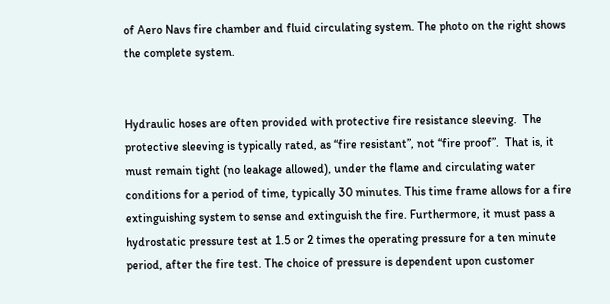of Aero Navs fire chamber and fluid circulating system. The photo on the right shows the complete system.


Hydraulic hoses are often provided with protective fire resistance sleeving.  The protective sleeving is typically rated, as “fire resistant”, not “fire proof”.  That is, it must remain tight (no leakage allowed), under the flame and circulating water conditions for a period of time, typically 30 minutes. This time frame allows for a fire extinguishing system to sense and extinguish the fire. Furthermore, it must pass a hydrostatic pressure test at 1.5 or 2 times the operating pressure for a ten minute period, after the fire test. The choice of pressure is dependent upon customer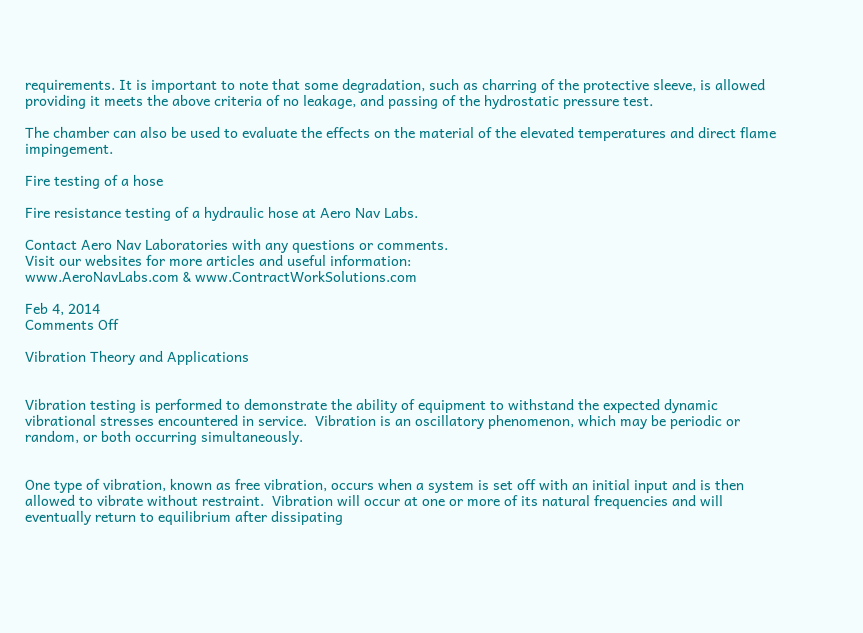requirements. It is important to note that some degradation, such as charring of the protective sleeve, is allowed providing it meets the above criteria of no leakage, and passing of the hydrostatic pressure test.

The chamber can also be used to evaluate the effects on the material of the elevated temperatures and direct flame impingement.

Fire testing of a hose

Fire resistance testing of a hydraulic hose at Aero Nav Labs.

Contact Aero Nav Laboratories with any questions or comments.
Visit our websites for more articles and useful information:
www.AeroNavLabs.com & www.ContractWorkSolutions.com

Feb 4, 2014
Comments Off

Vibration Theory and Applications


Vibration testing is performed to demonstrate the ability of equipment to withstand the expected dynamic vibrational stresses encountered in service.  Vibration is an oscillatory phenomenon, which may be periodic or random, or both occurring simultaneously.


One type of vibration, known as free vibration, occurs when a system is set off with an initial input and is then allowed to vibrate without restraint.  Vibration will occur at one or more of its natural frequencies and will eventually return to equilibrium after dissipating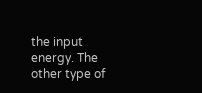the input energy. The other type of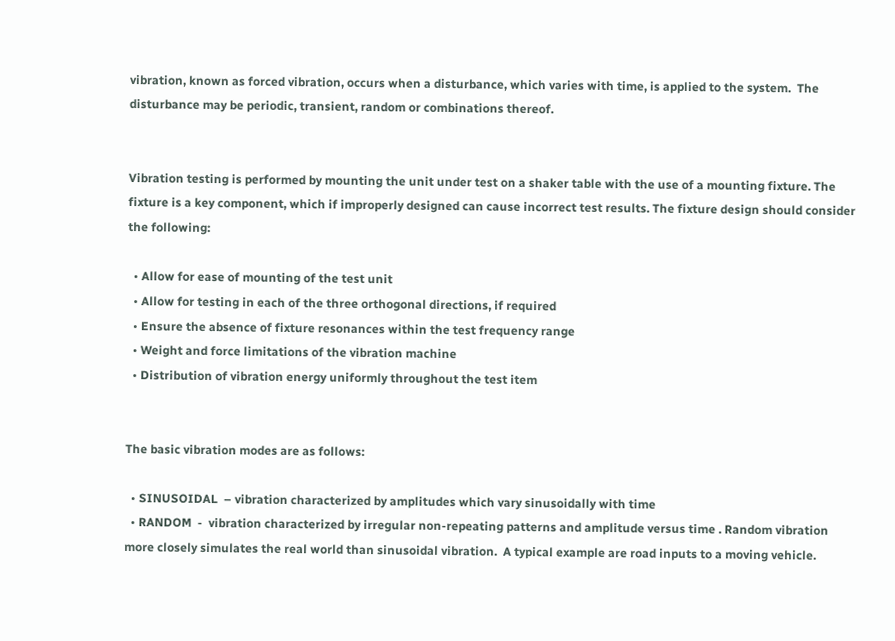vibration, known as forced vibration, occurs when a disturbance, which varies with time, is applied to the system.  The disturbance may be periodic, transient, random or combinations thereof.


Vibration testing is performed by mounting the unit under test on a shaker table with the use of a mounting fixture. The fixture is a key component, which if improperly designed can cause incorrect test results. The fixture design should consider the following:

  • Allow for ease of mounting of the test unit
  • Allow for testing in each of the three orthogonal directions, if required
  • Ensure the absence of fixture resonances within the test frequency range
  • Weight and force limitations of the vibration machine
  • Distribution of vibration energy uniformly throughout the test item


The basic vibration modes are as follows:

  • SINUSOIDAL  – vibration characterized by amplitudes which vary sinusoidally with time
  • RANDOM  -  vibration characterized by irregular non-repeating patterns and amplitude versus time . Random vibration more closely simulates the real world than sinusoidal vibration.  A typical example are road inputs to a moving vehicle.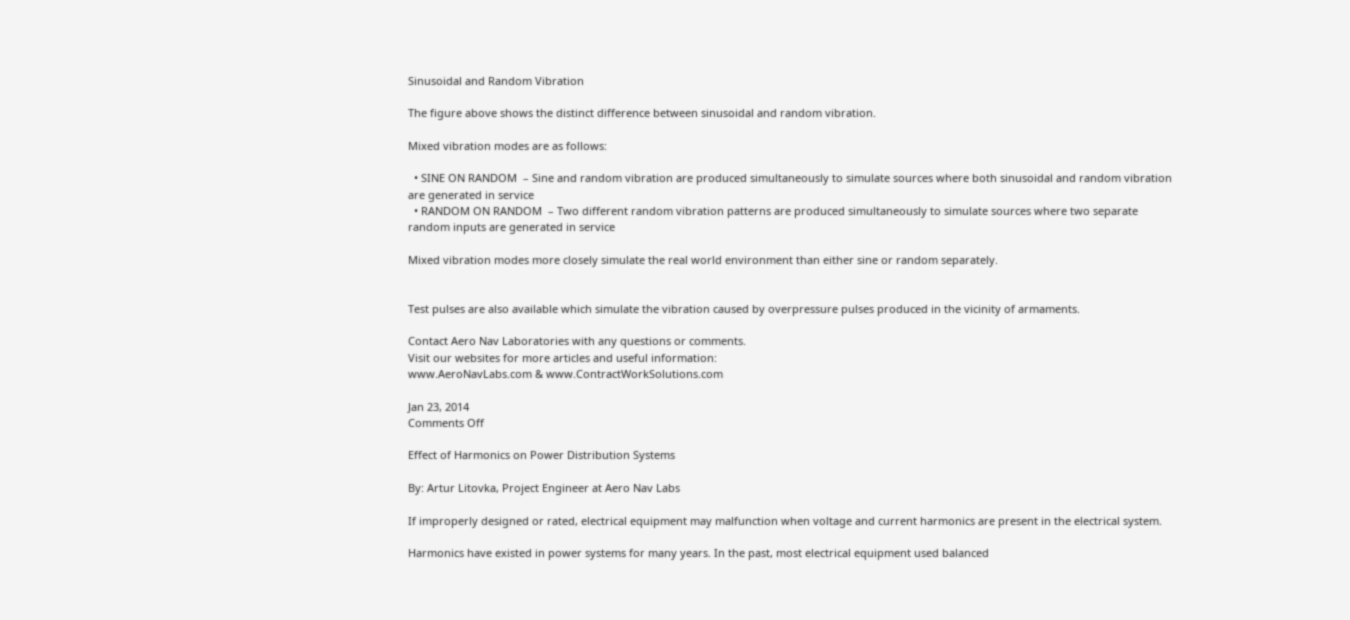Sinusoidal and Random Vibration

The figure above shows the distinct difference between sinusoidal and random vibration.

Mixed vibration modes are as follows:

  • SINE ON RANDOM  – Sine and random vibration are produced simultaneously to simulate sources where both sinusoidal and random vibration are generated in service
  • RANDOM ON RANDOM  – Two different random vibration patterns are produced simultaneously to simulate sources where two separate random inputs are generated in service

Mixed vibration modes more closely simulate the real world environment than either sine or random separately.


Test pulses are also available which simulate the vibration caused by overpressure pulses produced in the vicinity of armaments.

Contact Aero Nav Laboratories with any questions or comments.
Visit our websites for more articles and useful information:
www.AeroNavLabs.com & www.ContractWorkSolutions.com

Jan 23, 2014
Comments Off

Effect of Harmonics on Power Distribution Systems

By: Artur Litovka, Project Engineer at Aero Nav Labs

If improperly designed or rated, electrical equipment may malfunction when voltage and current harmonics are present in the electrical system.

Harmonics have existed in power systems for many years. In the past, most electrical equipment used balanced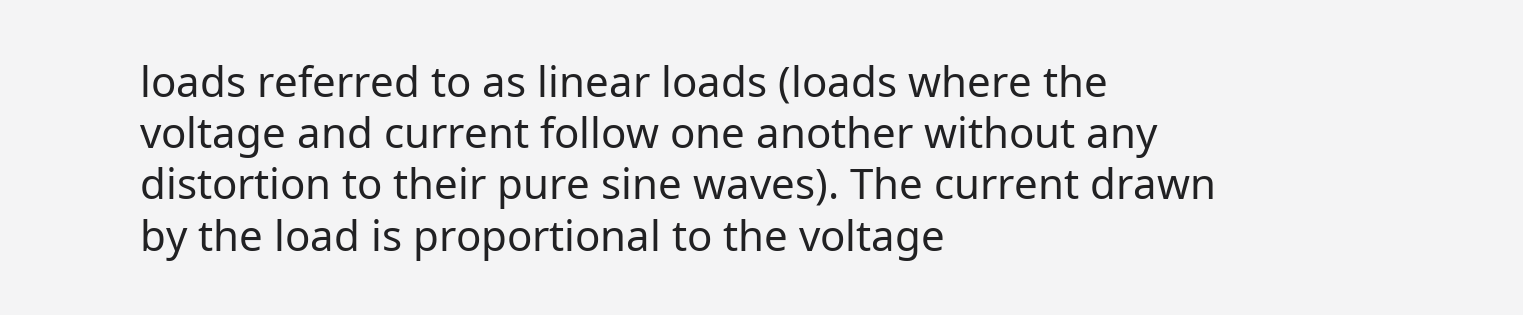loads referred to as linear loads (loads where the voltage and current follow one another without any distortion to their pure sine waves). The current drawn by the load is proportional to the voltage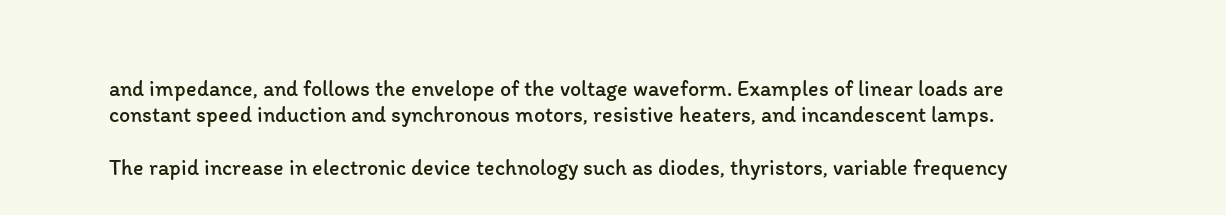and impedance, and follows the envelope of the voltage waveform. Examples of linear loads are constant speed induction and synchronous motors, resistive heaters, and incandescent lamps.

The rapid increase in electronic device technology such as diodes, thyristors, variable frequency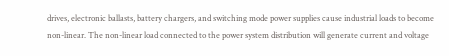drives, electronic ballasts, battery chargers, and switching mode power supplies cause industrial loads to become non-linear. The non-linear load connected to the power system distribution will generate current and voltage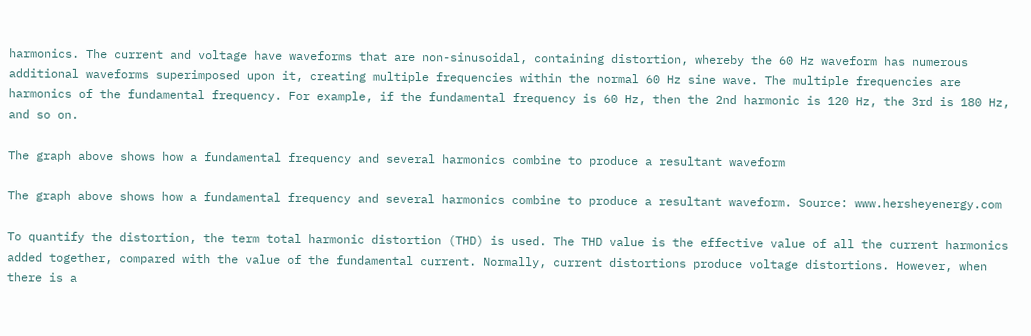harmonics. The current and voltage have waveforms that are non-sinusoidal, containing distortion, whereby the 60 Hz waveform has numerous additional waveforms superimposed upon it, creating multiple frequencies within the normal 60 Hz sine wave. The multiple frequencies are harmonics of the fundamental frequency. For example, if the fundamental frequency is 60 Hz, then the 2nd harmonic is 120 Hz, the 3rd is 180 Hz, and so on.

The graph above shows how a fundamental frequency and several harmonics combine to produce a resultant waveform

The graph above shows how a fundamental frequency and several harmonics combine to produce a resultant waveform. Source: www.hersheyenergy.com

To quantify the distortion, the term total harmonic distortion (THD) is used. The THD value is the effective value of all the current harmonics added together, compared with the value of the fundamental current. Normally, current distortions produce voltage distortions. However, when there is a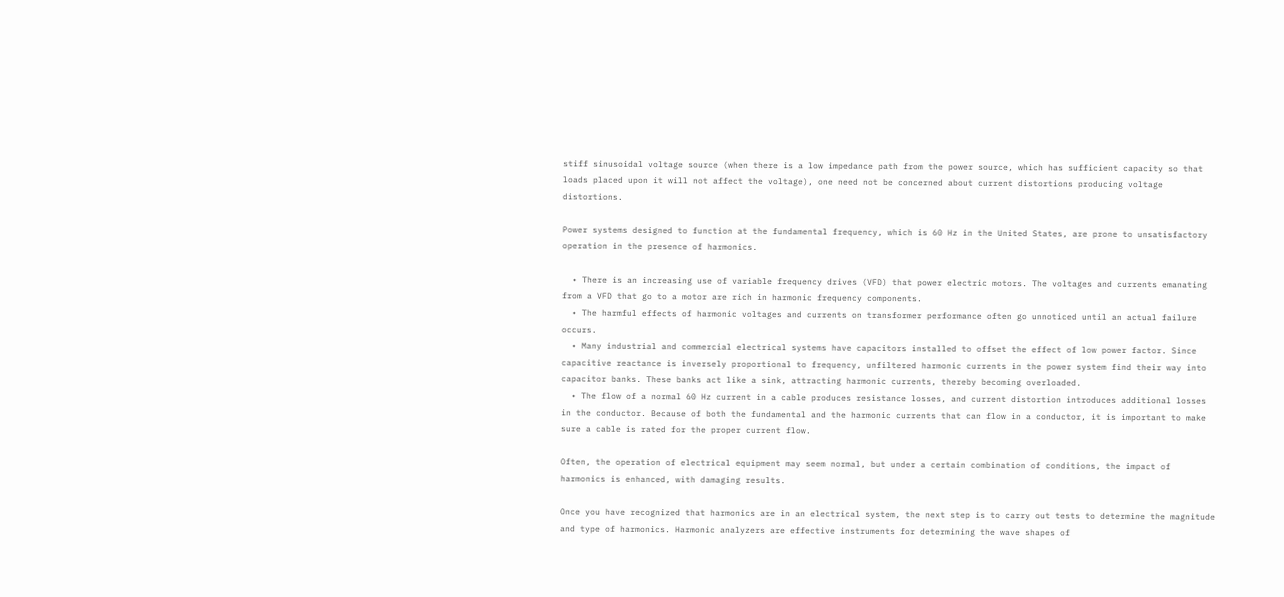stiff sinusoidal voltage source (when there is a low impedance path from the power source, which has sufficient capacity so that loads placed upon it will not affect the voltage), one need not be concerned about current distortions producing voltage distortions.

Power systems designed to function at the fundamental frequency, which is 60 Hz in the United States, are prone to unsatisfactory operation in the presence of harmonics.

  • There is an increasing use of variable frequency drives (VFD) that power electric motors. The voltages and currents emanating from a VFD that go to a motor are rich in harmonic frequency components.
  • The harmful effects of harmonic voltages and currents on transformer performance often go unnoticed until an actual failure occurs.
  • Many industrial and commercial electrical systems have capacitors installed to offset the effect of low power factor. Since capacitive reactance is inversely proportional to frequency, unfiltered harmonic currents in the power system find their way into capacitor banks. These banks act like a sink, attracting harmonic currents, thereby becoming overloaded.
  • The flow of a normal 60 Hz current in a cable produces resistance losses, and current distortion introduces additional losses in the conductor. Because of both the fundamental and the harmonic currents that can flow in a conductor, it is important to make sure a cable is rated for the proper current flow.

Often, the operation of electrical equipment may seem normal, but under a certain combination of conditions, the impact of harmonics is enhanced, with damaging results.

Once you have recognized that harmonics are in an electrical system, the next step is to carry out tests to determine the magnitude and type of harmonics. Harmonic analyzers are effective instruments for determining the wave shapes of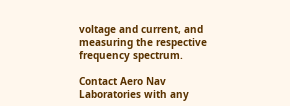voltage and current, and measuring the respective frequency spectrum.

Contact Aero Nav Laboratories with any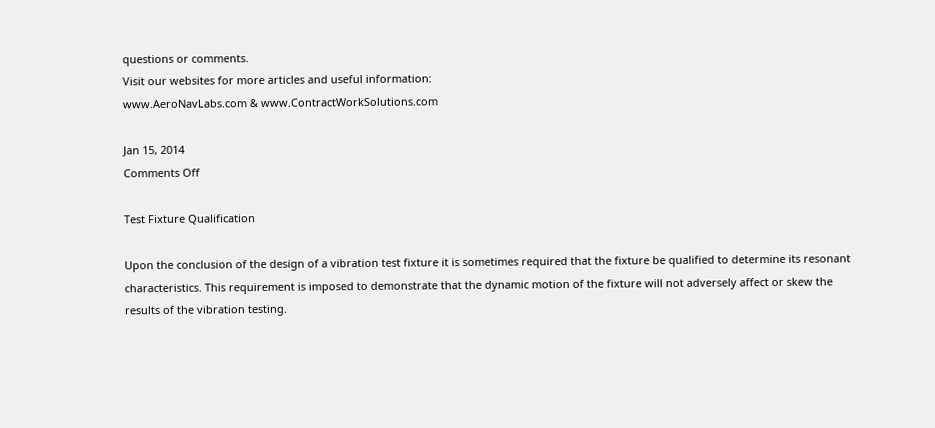questions or comments.
Visit our websites for more articles and useful information:
www.AeroNavLabs.com & www.ContractWorkSolutions.com

Jan 15, 2014
Comments Off

Test Fixture Qualification

Upon the conclusion of the design of a vibration test fixture it is sometimes required that the fixture be qualified to determine its resonant characteristics. This requirement is imposed to demonstrate that the dynamic motion of the fixture will not adversely affect or skew the results of the vibration testing.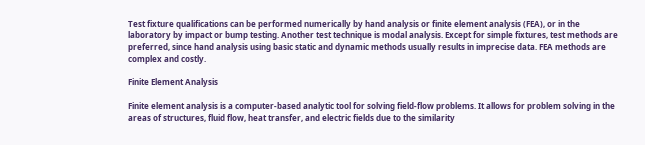Test fixture qualifications can be performed numerically by hand analysis or finite element analysis (FEA), or in the laboratory by impact or bump testing. Another test technique is modal analysis. Except for simple fixtures, test methods are preferred, since hand analysis using basic static and dynamic methods usually results in imprecise data. FEA methods are complex and costly.

Finite Element Analysis

Finite element analysis is a computer-based analytic tool for solving field-flow problems. It allows for problem solving in the areas of structures, fluid flow, heat transfer, and electric fields due to the similarity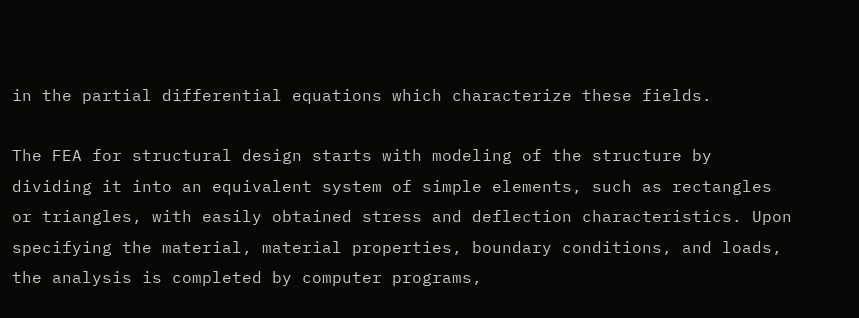in the partial differential equations which characterize these fields.

The FEA for structural design starts with modeling of the structure by dividing it into an equivalent system of simple elements, such as rectangles or triangles, with easily obtained stress and deflection characteristics. Upon specifying the material, material properties, boundary conditions, and loads, the analysis is completed by computer programs,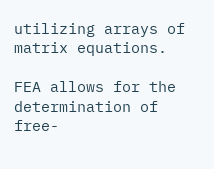utilizing arrays of matrix equations.

FEA allows for the determination of free-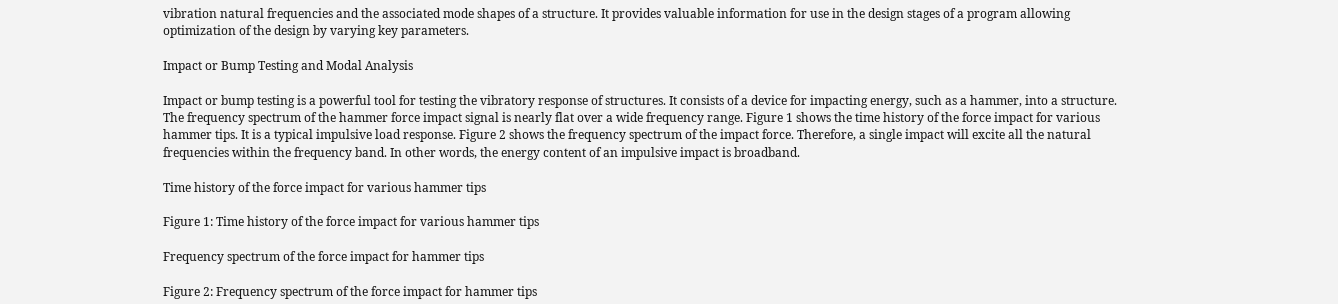vibration natural frequencies and the associated mode shapes of a structure. It provides valuable information for use in the design stages of a program allowing optimization of the design by varying key parameters.

Impact or Bump Testing and Modal Analysis

Impact or bump testing is a powerful tool for testing the vibratory response of structures. It consists of a device for impacting energy, such as a hammer, into a structure. The frequency spectrum of the hammer force impact signal is nearly flat over a wide frequency range. Figure 1 shows the time history of the force impact for various hammer tips. It is a typical impulsive load response. Figure 2 shows the frequency spectrum of the impact force. Therefore, a single impact will excite all the natural frequencies within the frequency band. In other words, the energy content of an impulsive impact is broadband.

Time history of the force impact for various hammer tips

Figure 1: Time history of the force impact for various hammer tips

Frequency spectrum of the force impact for hammer tips

Figure 2: Frequency spectrum of the force impact for hammer tips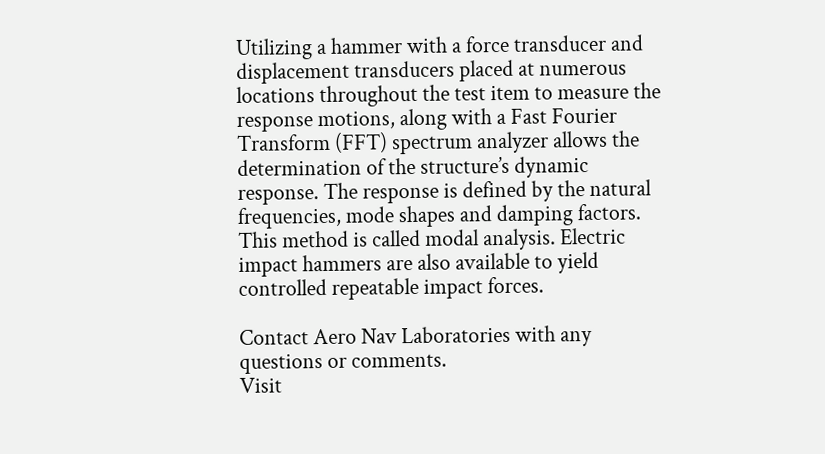Utilizing a hammer with a force transducer and displacement transducers placed at numerous locations throughout the test item to measure the response motions, along with a Fast Fourier Transform (FFT) spectrum analyzer allows the determination of the structure’s dynamic response. The response is defined by the natural frequencies, mode shapes and damping factors. This method is called modal analysis. Electric impact hammers are also available to yield controlled repeatable impact forces.

Contact Aero Nav Laboratories with any questions or comments.
Visit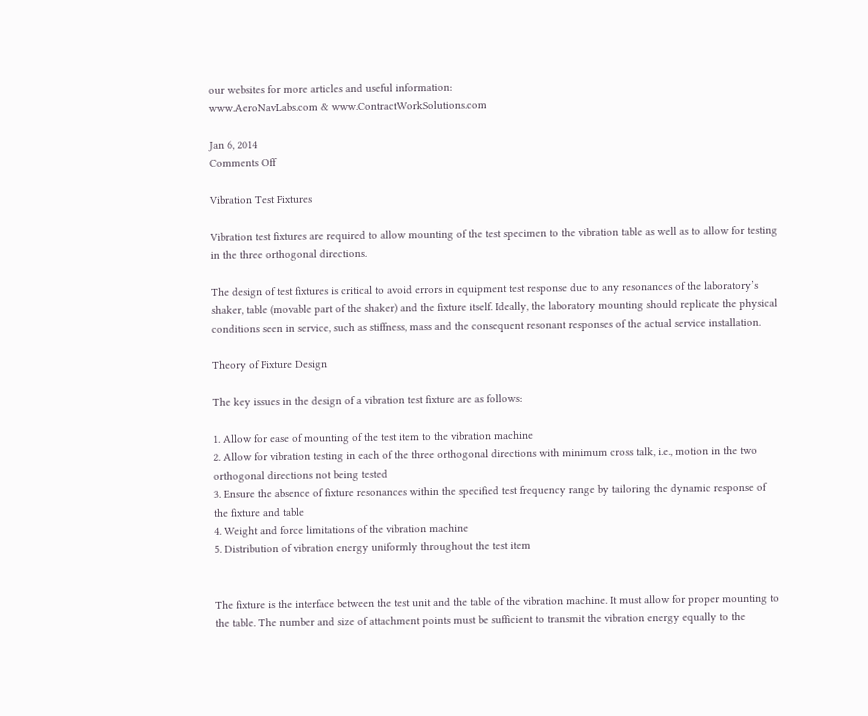our websites for more articles and useful information:
www.AeroNavLabs.com & www.ContractWorkSolutions.com

Jan 6, 2014
Comments Off

Vibration Test Fixtures

Vibration test fixtures are required to allow mounting of the test specimen to the vibration table as well as to allow for testing in the three orthogonal directions.

The design of test fixtures is critical to avoid errors in equipment test response due to any resonances of the laboratory’s shaker, table (movable part of the shaker) and the fixture itself. Ideally, the laboratory mounting should replicate the physical conditions seen in service, such as stiffness, mass and the consequent resonant responses of the actual service installation.

Theory of Fixture Design

The key issues in the design of a vibration test fixture are as follows:

1. Allow for ease of mounting of the test item to the vibration machine
2. Allow for vibration testing in each of the three orthogonal directions with minimum cross talk, i.e., motion in the two orthogonal directions not being tested
3. Ensure the absence of fixture resonances within the specified test frequency range by tailoring the dynamic response of the fixture and table
4. Weight and force limitations of the vibration machine
5. Distribution of vibration energy uniformly throughout the test item


The fixture is the interface between the test unit and the table of the vibration machine. It must allow for proper mounting to the table. The number and size of attachment points must be sufficient to transmit the vibration energy equally to the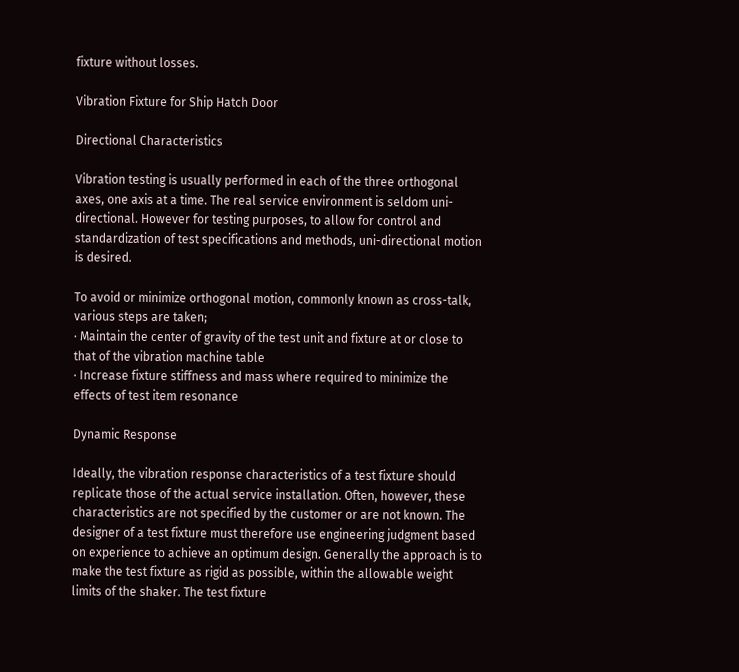fixture without losses.

Vibration Fixture for Ship Hatch Door

Directional Characteristics

Vibration testing is usually performed in each of the three orthogonal axes, one axis at a time. The real service environment is seldom uni-directional. However for testing purposes, to allow for control and standardization of test specifications and methods, uni-directional motion is desired.

To avoid or minimize orthogonal motion, commonly known as cross-talk, various steps are taken;
· Maintain the center of gravity of the test unit and fixture at or close to that of the vibration machine table
· Increase fixture stiffness and mass where required to minimize the effects of test item resonance

Dynamic Response

Ideally, the vibration response characteristics of a test fixture should replicate those of the actual service installation. Often, however, these characteristics are not specified by the customer or are not known. The designer of a test fixture must therefore use engineering judgment based on experience to achieve an optimum design. Generally the approach is to make the test fixture as rigid as possible, within the allowable weight limits of the shaker. The test fixture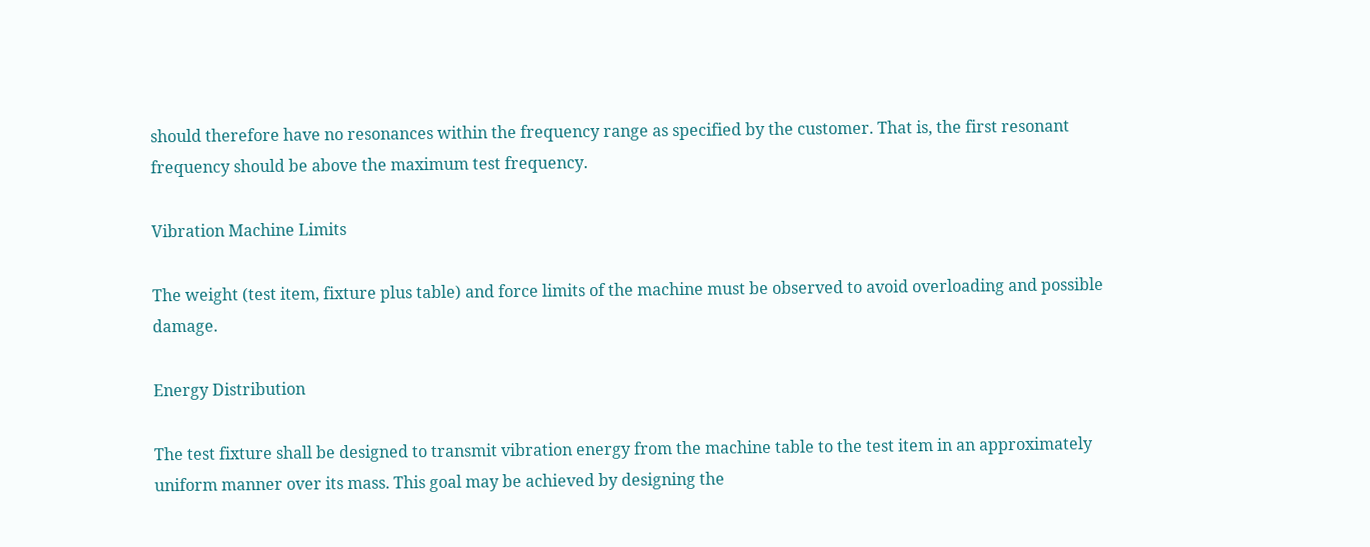should therefore have no resonances within the frequency range as specified by the customer. That is, the first resonant frequency should be above the maximum test frequency.

Vibration Machine Limits

The weight (test item, fixture plus table) and force limits of the machine must be observed to avoid overloading and possible damage.

Energy Distribution

The test fixture shall be designed to transmit vibration energy from the machine table to the test item in an approximately uniform manner over its mass. This goal may be achieved by designing the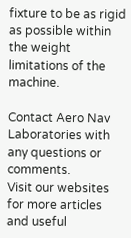fixture to be as rigid as possible within the weight limitations of the machine.

Contact Aero Nav Laboratories with any questions or comments.
Visit our websites for more articles and useful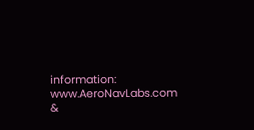information:
www.AeroNavLabs.com &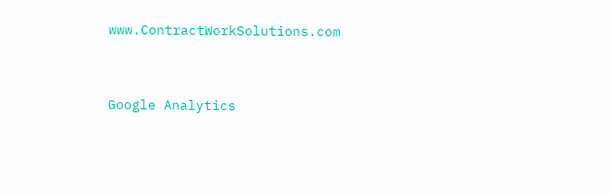www.ContractWorkSolutions.com




Google Analytics